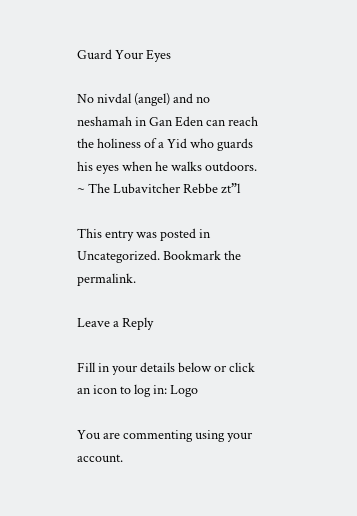Guard Your Eyes

No nivdal (angel) and no neshamah in Gan Eden can reach the holiness of a Yid who guards his eyes when he walks outdoors.  ~ The Lubavitcher Rebbe zt”l

This entry was posted in Uncategorized. Bookmark the permalink.

Leave a Reply

Fill in your details below or click an icon to log in: Logo

You are commenting using your account.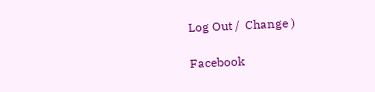Log Out /  Change )

Facebook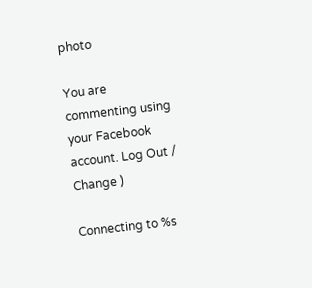photo

You are commenting using your Facebook account. Log Out /  Change )

Connecting to %s